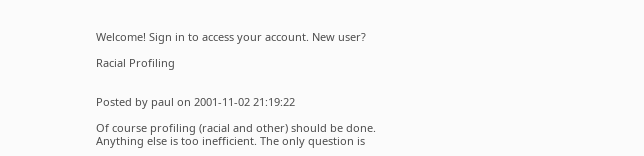Welcome! Sign in to access your account. New user?

Racial Profiling


Posted by paul on 2001-11-02 21:19:22

Of course profiling (racial and other) should be done. Anything else is too inefficient. The only question is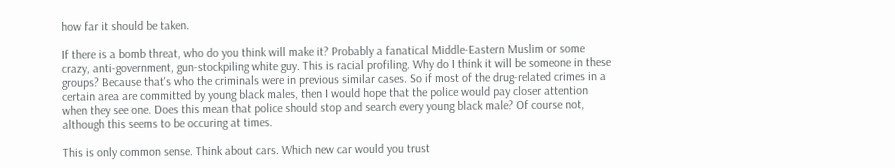how far it should be taken.

If there is a bomb threat, who do you think will make it? Probably a fanatical Middle-Eastern Muslim or some crazy, anti-government, gun-stockpiling white guy. This is racial profiling. Why do I think it will be someone in these groups? Because that's who the criminals were in previous similar cases. So if most of the drug-related crimes in a certain area are committed by young black males, then I would hope that the police would pay closer attention when they see one. Does this mean that police should stop and search every young black male? Of course not, although this seems to be occuring at times.

This is only common sense. Think about cars. Which new car would you trust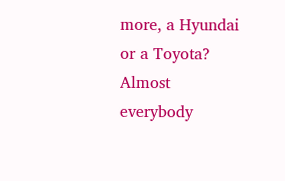more, a Hyundai or a Toyota? Almost everybody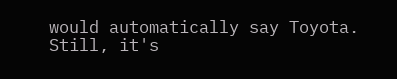would automatically say Toyota. Still, it's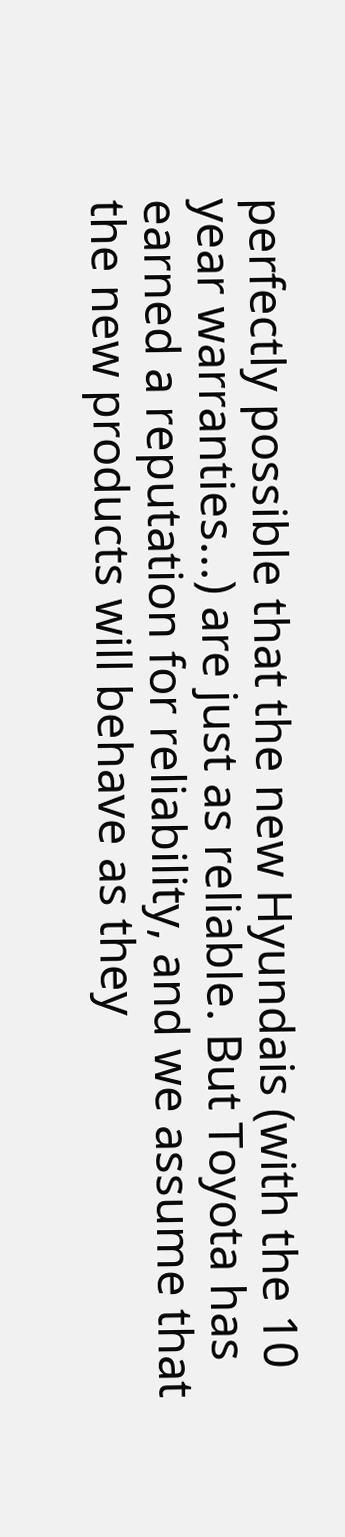perfectly possible that the new Hyundais (with the 10 year warranties...) are just as reliable. But Toyota has earned a reputation for reliability, and we assume that the new products will behave as they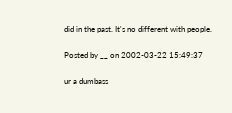did in the past. It's no different with people.

Posted by __ on 2002-03-22 15:49:37

ur a dumbass